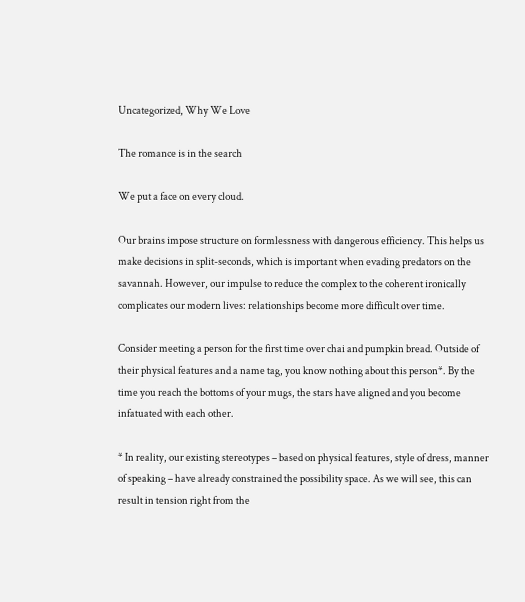Uncategorized, Why We Love

The romance is in the search

We put a face on every cloud.

Our brains impose structure on formlessness with dangerous efficiency. This helps us make decisions in split-seconds, which is important when evading predators on the savannah. However, our impulse to reduce the complex to the coherent ironically complicates our modern lives: relationships become more difficult over time.

Consider meeting a person for the first time over chai and pumpkin bread. Outside of their physical features and a name tag, you know nothing about this person*. By the time you reach the bottoms of your mugs, the stars have aligned and you become infatuated with each other.

* In reality, our existing stereotypes – based on physical features, style of dress, manner of speaking – have already constrained the possibility space. As we will see, this can result in tension right from the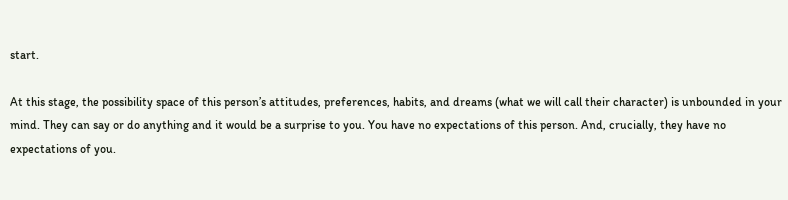start.

At this stage, the possibility space of this person’s attitudes, preferences, habits, and dreams (what we will call their character) is unbounded in your mind. They can say or do anything and it would be a surprise to you. You have no expectations of this person. And, crucially, they have no expectations of you.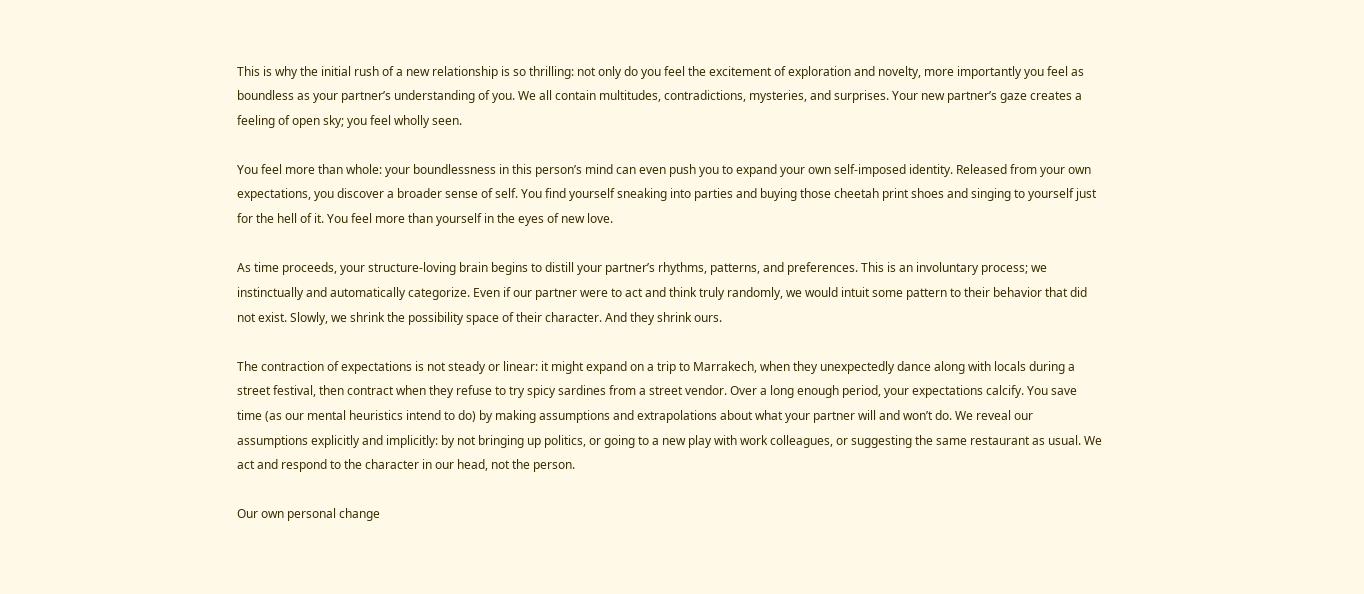This is why the initial rush of a new relationship is so thrilling: not only do you feel the excitement of exploration and novelty, more importantly you feel as boundless as your partner’s understanding of you. We all contain multitudes, contradictions, mysteries, and surprises. Your new partner’s gaze creates a feeling of open sky; you feel wholly seen.

You feel more than whole: your boundlessness in this person’s mind can even push you to expand your own self-imposed identity. Released from your own expectations, you discover a broader sense of self. You find yourself sneaking into parties and buying those cheetah print shoes and singing to yourself just for the hell of it. You feel more than yourself in the eyes of new love.

As time proceeds, your structure-loving brain begins to distill your partner’s rhythms, patterns, and preferences. This is an involuntary process; we instinctually and automatically categorize. Even if our partner were to act and think truly randomly, we would intuit some pattern to their behavior that did not exist. Slowly, we shrink the possibility space of their character. And they shrink ours.

The contraction of expectations is not steady or linear: it might expand on a trip to Marrakech, when they unexpectedly dance along with locals during a street festival, then contract when they refuse to try spicy sardines from a street vendor. Over a long enough period, your expectations calcify. You save time (as our mental heuristics intend to do) by making assumptions and extrapolations about what your partner will and won’t do. We reveal our assumptions explicitly and implicitly: by not bringing up politics, or going to a new play with work colleagues, or suggesting the same restaurant as usual. We act and respond to the character in our head, not the person.

Our own personal change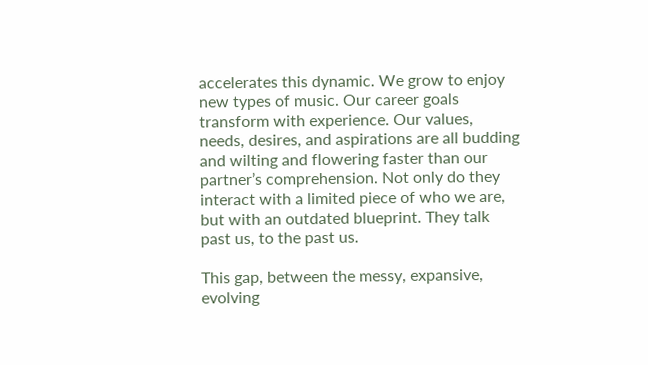accelerates this dynamic. We grow to enjoy new types of music. Our career goals transform with experience. Our values, needs, desires, and aspirations are all budding and wilting and flowering faster than our partner’s comprehension. Not only do they interact with a limited piece of who we are, but with an outdated blueprint. They talk past us, to the past us.

This gap, between the messy, expansive, evolving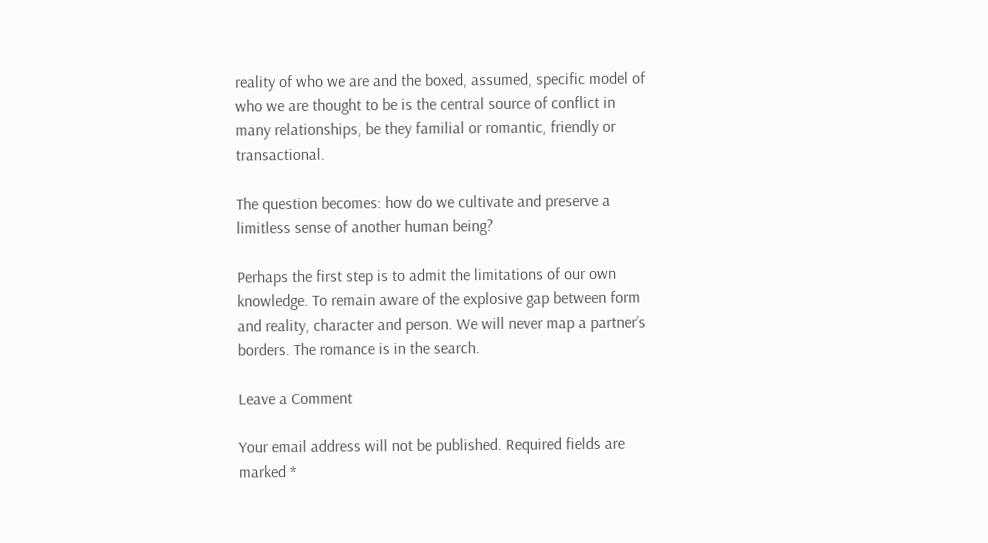reality of who we are and the boxed, assumed, specific model of who we are thought to be is the central source of conflict in many relationships, be they familial or romantic, friendly or transactional.

The question becomes: how do we cultivate and preserve a limitless sense of another human being?

Perhaps the first step is to admit the limitations of our own knowledge. To remain aware of the explosive gap between form and reality, character and person. We will never map a partner’s borders. The romance is in the search.

Leave a Comment

Your email address will not be published. Required fields are marked *